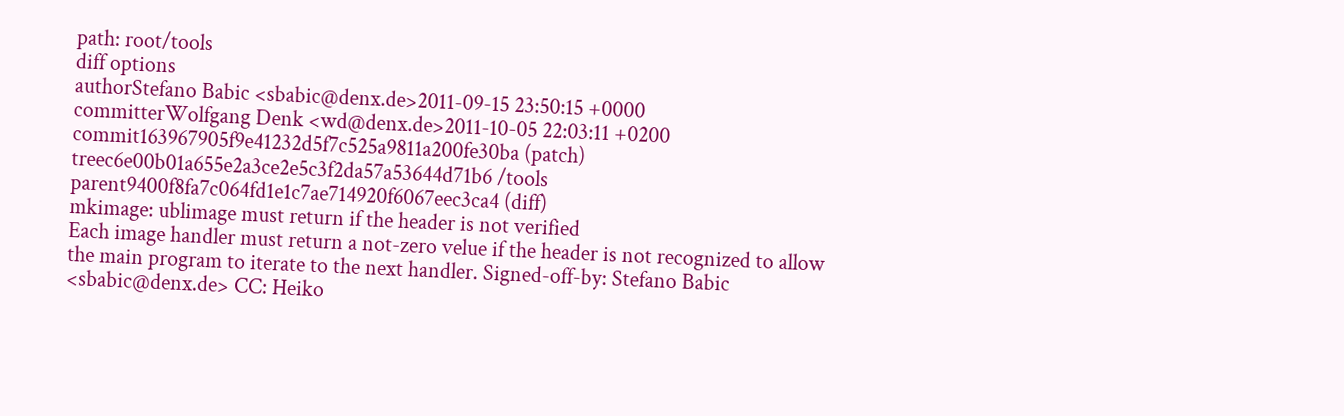path: root/tools
diff options
authorStefano Babic <sbabic@denx.de>2011-09-15 23:50:15 +0000
committerWolfgang Denk <wd@denx.de>2011-10-05 22:03:11 +0200
commit163967905f9e41232d5f7c525a9811a200fe30ba (patch)
treec6e00b01a655e2a3ce2e5c3f2da57a53644d71b6 /tools
parent9400f8fa7c064fd1e1c7ae714920f6067eec3ca4 (diff)
mkimage: ublimage must return if the header is not verified
Each image handler must return a not-zero velue if the header is not recognized to allow the main program to iterate to the next handler. Signed-off-by: Stefano Babic <sbabic@denx.de> CC: Heiko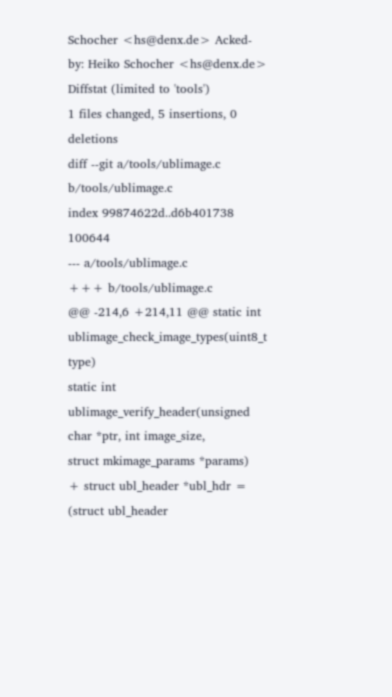Schocher <hs@denx.de> Acked-by: Heiko Schocher <hs@denx.de>
Diffstat (limited to 'tools')
1 files changed, 5 insertions, 0 deletions
diff --git a/tools/ublimage.c b/tools/ublimage.c
index 99874622d..d6b401738 100644
--- a/tools/ublimage.c
+++ b/tools/ublimage.c
@@ -214,6 +214,11 @@ static int ublimage_check_image_types(uint8_t type)
static int ublimage_verify_header(unsigned char *ptr, int image_size,
struct mkimage_params *params)
+ struct ubl_header *ubl_hdr = (struct ubl_header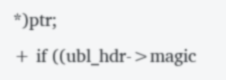*)ptr;
+ if ((ubl_hdr->magic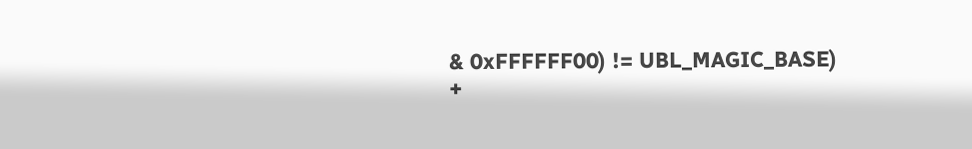& 0xFFFFFF00) != UBL_MAGIC_BASE)
+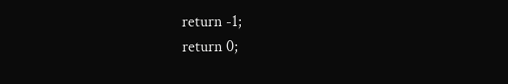return -1;
return 0;